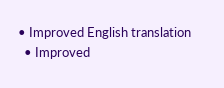• Improved English translation
  • Improved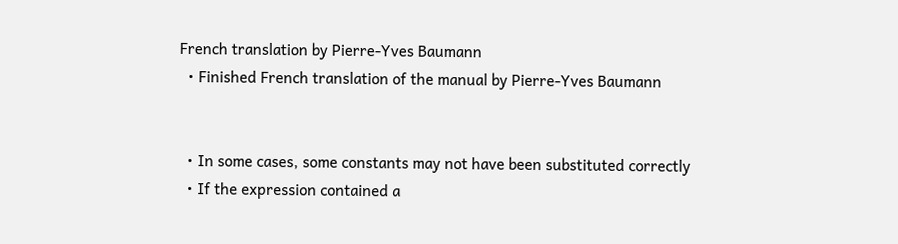French translation by Pierre-Yves Baumann
  • Finished French translation of the manual by Pierre-Yves Baumann


  • In some cases, some constants may not have been substituted correctly
  • If the expression contained a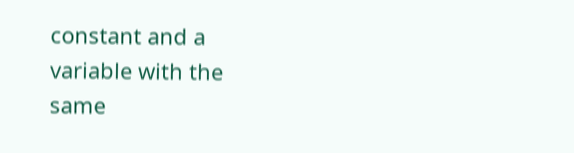constant and a variable with the same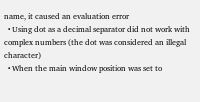name, it caused an evaluation error
  • Using dot as a decimal separator did not work with complex numbers (the dot was considered an illegal character)
  • When the main window position was set to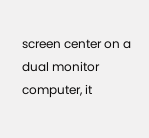screen center on a dual monitor computer, it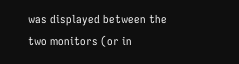was displayed between the two monitors (or in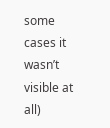some cases it wasn’t visible at all)